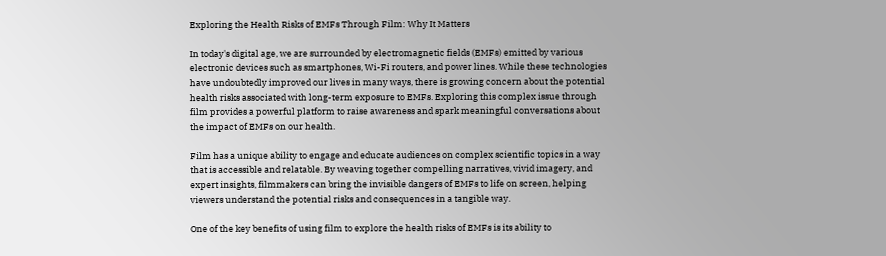Exploring the Health Risks of EMFs Through Film: Why It Matters

In today's digital age, we are surrounded by electromagnetic fields (EMFs) emitted by various electronic devices such as smartphones, Wi-Fi routers, and power lines. While these technologies have undoubtedly improved our lives in many ways, there is growing concern about the potential health risks associated with long-term exposure to EMFs. Exploring this complex issue through film provides a powerful platform to raise awareness and spark meaningful conversations about the impact of EMFs on our health.

Film has a unique ability to engage and educate audiences on complex scientific topics in a way that is accessible and relatable. By weaving together compelling narratives, vivid imagery, and expert insights, filmmakers can bring the invisible dangers of EMFs to life on screen, helping viewers understand the potential risks and consequences in a tangible way.

One of the key benefits of using film to explore the health risks of EMFs is its ability to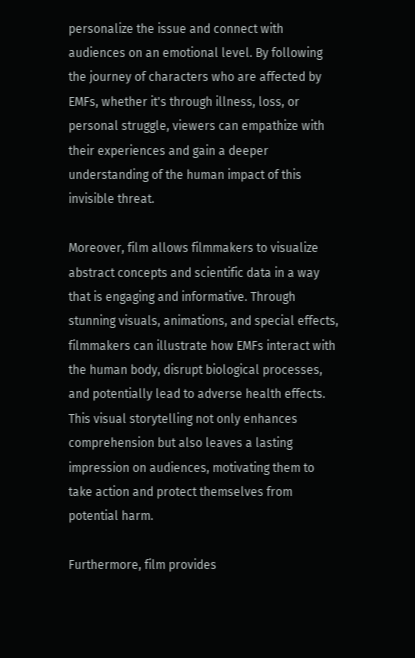personalize the issue and connect with audiences on an emotional level. By following the journey of characters who are affected by EMFs, whether it's through illness, loss, or personal struggle, viewers can empathize with their experiences and gain a deeper understanding of the human impact of this invisible threat.

Moreover, film allows filmmakers to visualize abstract concepts and scientific data in a way that is engaging and informative. Through stunning visuals, animations, and special effects, filmmakers can illustrate how EMFs interact with the human body, disrupt biological processes, and potentially lead to adverse health effects. This visual storytelling not only enhances comprehension but also leaves a lasting impression on audiences, motivating them to take action and protect themselves from potential harm.

Furthermore, film provides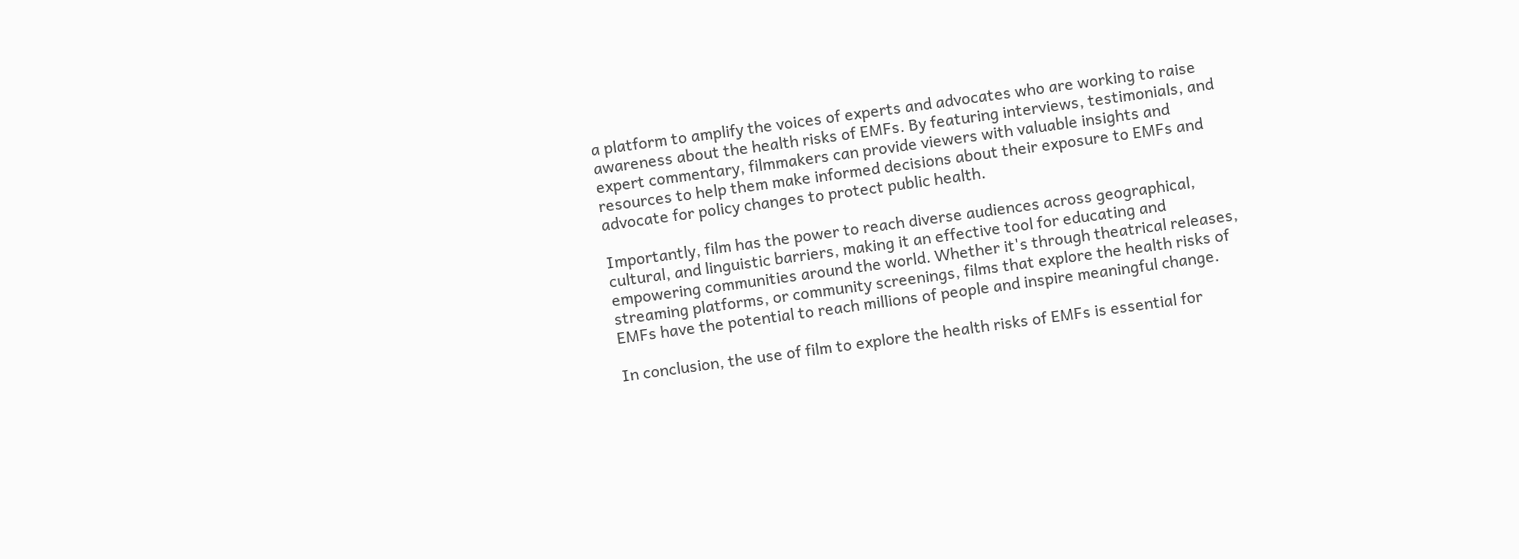a platform to amplify the voices of experts and advocates who are working to raise awareness about the health risks of EMFs. By featuring interviews, testimonials, and expert commentary, filmmakers can provide viewers with valuable insights and resources to help them make informed decisions about their exposure to EMFs and advocate for policy changes to protect public health.

Importantly, film has the power to reach diverse audiences across geographical, cultural, and linguistic barriers, making it an effective tool for educating and empowering communities around the world. Whether it's through theatrical releases, streaming platforms, or community screenings, films that explore the health risks of EMFs have the potential to reach millions of people and inspire meaningful change.

In conclusion, the use of film to explore the health risks of EMFs is essential for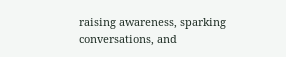raising awareness, sparking conversations, and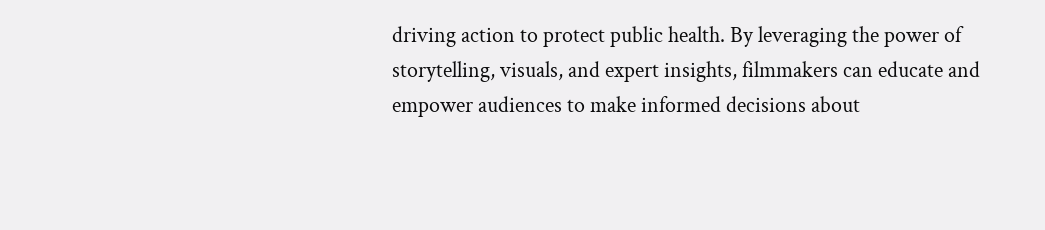driving action to protect public health. By leveraging the power of storytelling, visuals, and expert insights, filmmakers can educate and empower audiences to make informed decisions about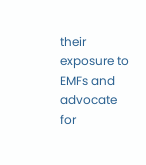their exposure to EMFs and advocate for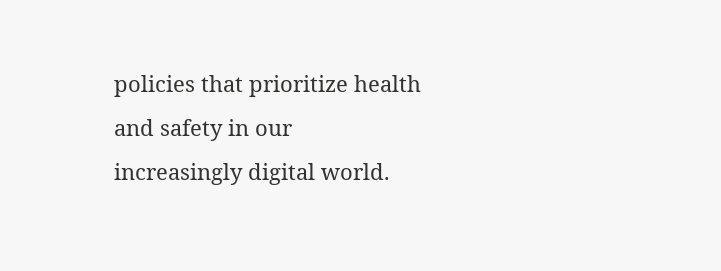policies that prioritize health and safety in our increasingly digital world.